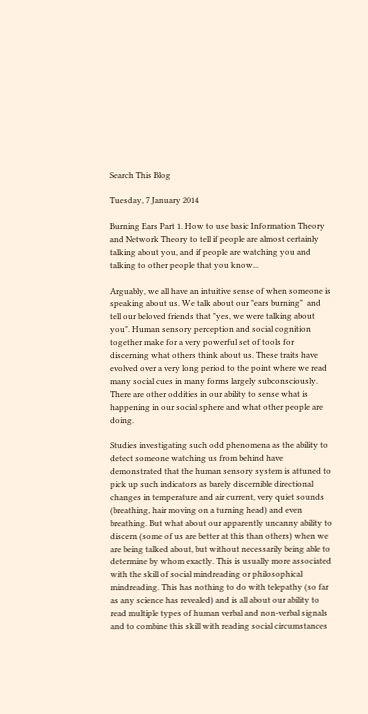Search This Blog

Tuesday, 7 January 2014

Burning Ears Part 1. How to use basic Information Theory and Network Theory to tell if people are almost certainly talking about you, and if people are watching you and talking to other people that you know...

Arguably, we all have an intuitive sense of when someone is speaking about us. We talk about our "ears burning"  and tell our beloved friends that "yes, we were talking about you". Human sensory perception and social cognition together make for a very powerful set of tools for discerning what others think about us. These traits have evolved over a very long period to the point where we read many social cues in many forms largely subconsciously. There are other oddities in our ability to sense what is happening in our social sphere and what other people are doing.

Studies investigating such odd phenomena as the ability to detect someone watching us from behind have demonstrated that the human sensory system is attuned to pick up such indicators as barely discernible directional changes in temperature and air current, very quiet sounds (breathing, hair moving on a turning head) and even breathing. But what about our apparently uncanny ability to discern (some of us are better at this than others) when we are being talked about, but without necessarily being able to determine by whom exactly. This is usually more associated with the skill of social mindreading or philosophical mindreading. This has nothing to do with telepathy (so far as any science has revealed) and is all about our ability to read multiple types of human verbal and non-verbal signals and to combine this skill with reading social circumstances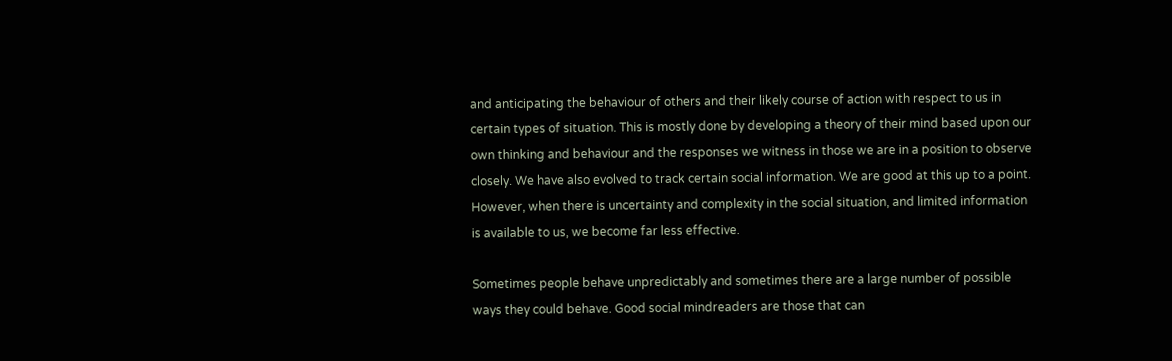and anticipating the behaviour of others and their likely course of action with respect to us in certain types of situation. This is mostly done by developing a theory of their mind based upon our own thinking and behaviour and the responses we witness in those we are in a position to observe closely. We have also evolved to track certain social information. We are good at this up to a point. However, when there is uncertainty and complexity in the social situation, and limited information is available to us, we become far less effective.

Sometimes people behave unpredictably and sometimes there are a large number of possible ways they could behave. Good social mindreaders are those that can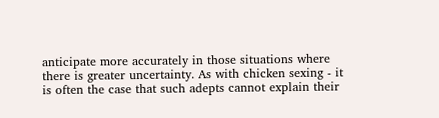anticipate more accurately in those situations where there is greater uncertainty. As with chicken sexing - it is often the case that such adepts cannot explain their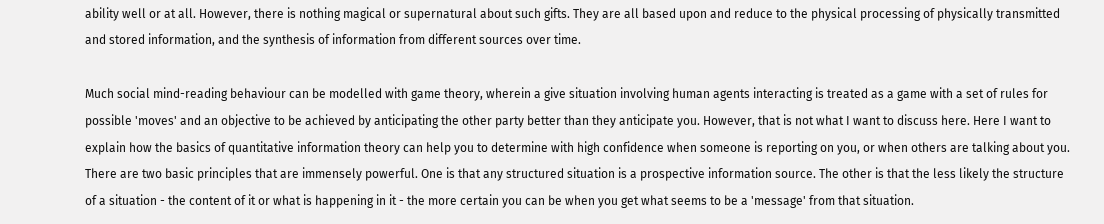ability well or at all. However, there is nothing magical or supernatural about such gifts. They are all based upon and reduce to the physical processing of physically transmitted and stored information, and the synthesis of information from different sources over time.

Much social mind-reading behaviour can be modelled with game theory, wherein a give situation involving human agents interacting is treated as a game with a set of rules for possible 'moves' and an objective to be achieved by anticipating the other party better than they anticipate you. However, that is not what I want to discuss here. Here I want to explain how the basics of quantitative information theory can help you to determine with high confidence when someone is reporting on you, or when others are talking about you. There are two basic principles that are immensely powerful. One is that any structured situation is a prospective information source. The other is that the less likely the structure of a situation - the content of it or what is happening in it - the more certain you can be when you get what seems to be a 'message' from that situation.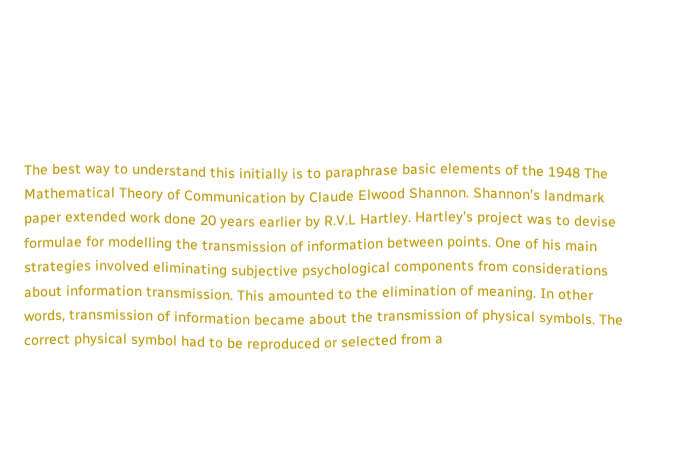The best way to understand this initially is to paraphrase basic elements of the 1948 The Mathematical Theory of Communication by Claude Elwood Shannon. Shannon’s landmark paper extended work done 20 years earlier by R.V.L Hartley. Hartley’s project was to devise formulae for modelling the transmission of information between points. One of his main strategies involved eliminating subjective psychological components from considerations about information transmission. This amounted to the elimination of meaning. In other words, transmission of information became about the transmission of physical symbols. The correct physical symbol had to be reproduced or selected from a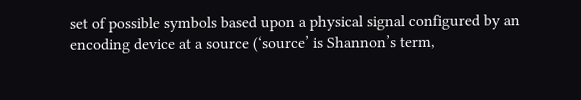set of possible symbols based upon a physical signal configured by an encoding device at a source (‘source’ is Shannon’s term,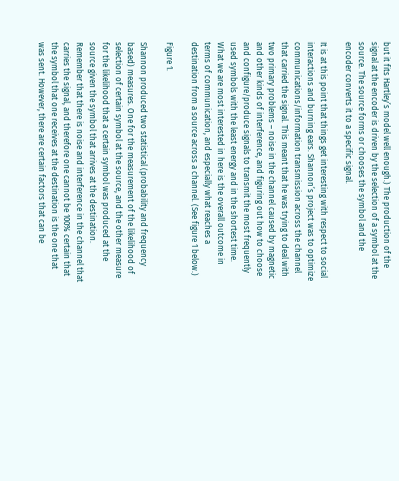but it fits Hartley’s model well enough.) The production of the signal at the encoder is driven by the selection of a symbol at the source. The source forms or chooses the symbol and the encoder converts it to a specific signal.

It is at this point that things get interesting with respect to social interactions and burning ears. Shannon’s project was to optimize communications/information transmission across the channel that carried the signal. This meant that he was trying to deal with two primary problems – noise in the channel caused by magnetic and other kinds of interference, and figuring out how to choose and configure/produce signals to transmit the most frequently used symbols with the least energy and in the shortest time. What we are most interested in here is the overall outcome in terms of communication, and especially what reaches a destination from a source across a channel. (See figure 1 below.)

Figure 1.

Shannon produced two statistical (probability and frequency based) measures. One for the measurement of the likelihood of selection of certain symbol at the source, and the other measure for the likelihood that a certain symbol was produced at the source given the symbol that arrives at the destination. Remember that there is noise and interference in the channel that carries the signal, and therefore one cannot be 100% certain that the symbol that one receives at the destination is the one that was sent. However, there are certain factors that can be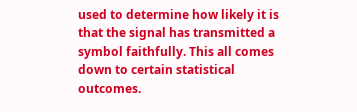used to determine how likely it is that the signal has transmitted a symbol faithfully. This all comes down to certain statistical outcomes.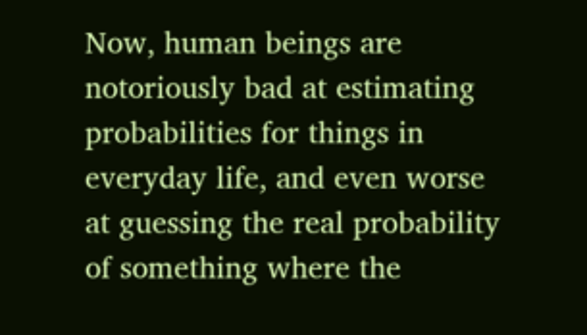Now, human beings are notoriously bad at estimating probabilities for things in everyday life, and even worse at guessing the real probability of something where the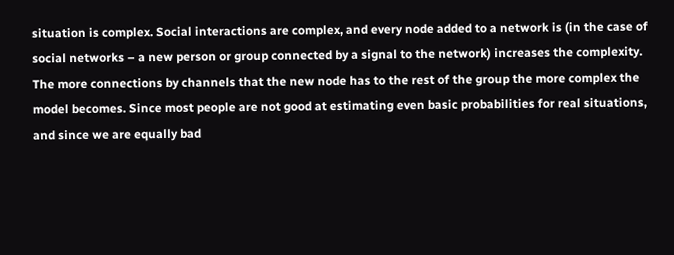situation is complex. Social interactions are complex, and every node added to a network is (in the case of social networks – a new person or group connected by a signal to the network) increases the complexity. The more connections by channels that the new node has to the rest of the group the more complex the model becomes. Since most people are not good at estimating even basic probabilities for real situations, and since we are equally bad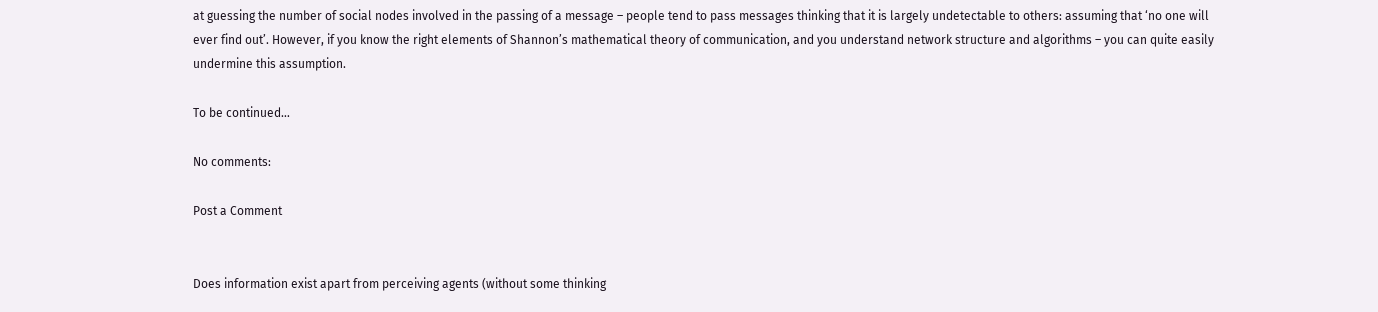at guessing the number of social nodes involved in the passing of a message – people tend to pass messages thinking that it is largely undetectable to others: assuming that ‘no one will ever find out’. However, if you know the right elements of Shannon’s mathematical theory of communication, and you understand network structure and algorithms – you can quite easily undermine this assumption.

To be continued…

No comments:

Post a Comment


Does information exist apart from perceiving agents (without some thinking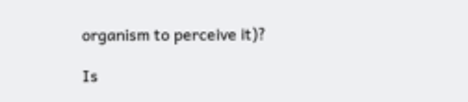organism to perceive it)?

Is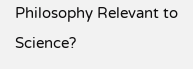Philosophy Relevant to Science?